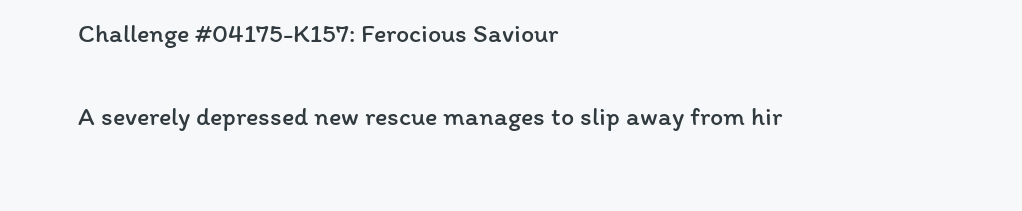Challenge #04175-K157: Ferocious Saviour

A severely depressed new rescue manages to slip away from hir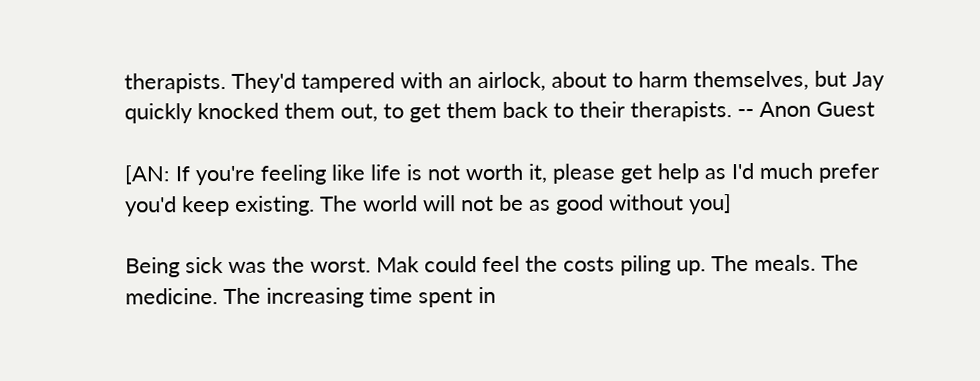therapists. They'd tampered with an airlock, about to harm themselves, but Jay quickly knocked them out, to get them back to their therapists. -- Anon Guest

[AN: If you're feeling like life is not worth it, please get help as I'd much prefer you'd keep existing. The world will not be as good without you]

Being sick was the worst. Mak could feel the costs piling up. The meals. The medicine. The increasing time spent in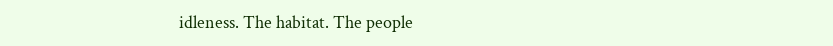idleness. The habitat. The people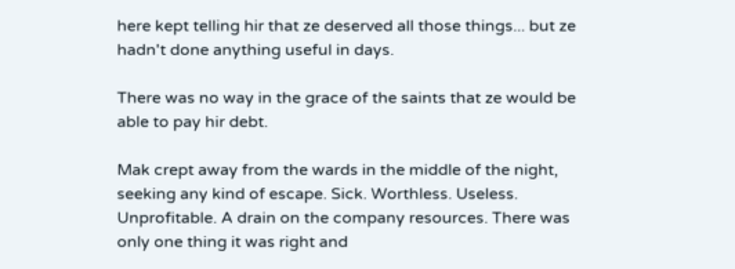here kept telling hir that ze deserved all those things... but ze hadn't done anything useful in days.

There was no way in the grace of the saints that ze would be able to pay hir debt.

Mak crept away from the wards in the middle of the night, seeking any kind of escape. Sick. Worthless. Useless. Unprofitable. A drain on the company resources. There was only one thing it was right and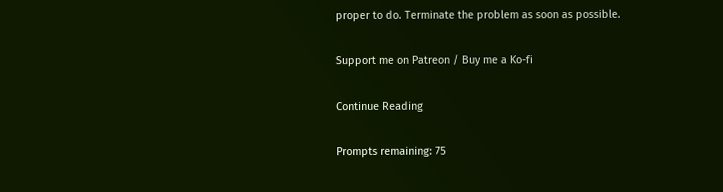proper to do. Terminate the problem as soon as possible.

Support me on Patreon / Buy me a Ko-fi

Continue Reading

Prompts remaining: 75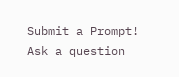Submit a Prompt!
Ask a question